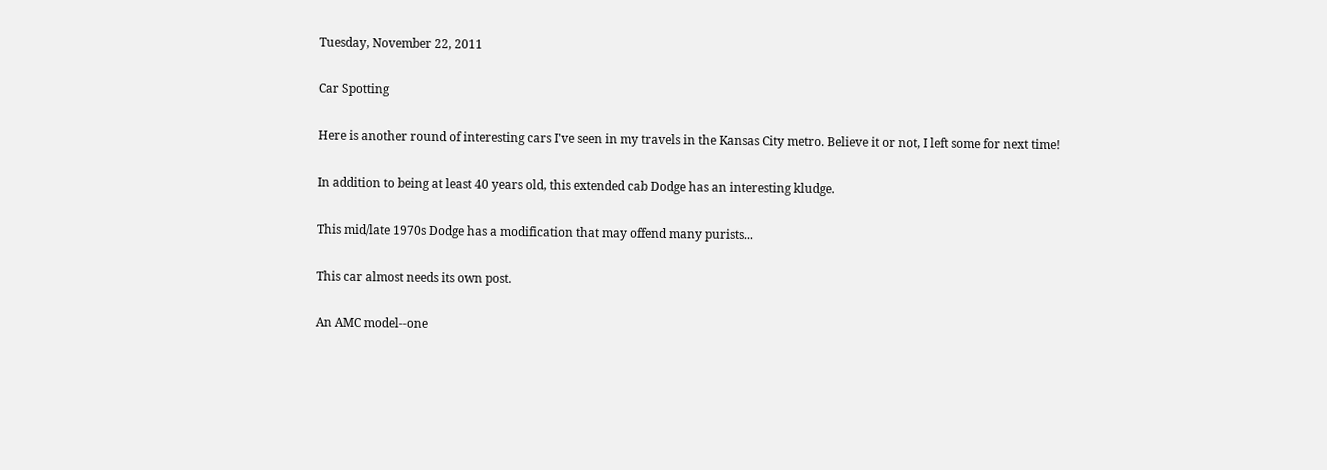Tuesday, November 22, 2011

Car Spotting

Here is another round of interesting cars I've seen in my travels in the Kansas City metro. Believe it or not, I left some for next time!

In addition to being at least 40 years old, this extended cab Dodge has an interesting kludge.

This mid/late 1970s Dodge has a modification that may offend many purists...

This car almost needs its own post.

An AMC model--one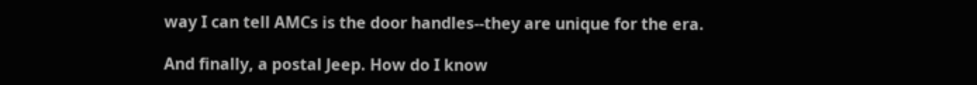way I can tell AMCs is the door handles--they are unique for the era.

And finally, a postal Jeep. How do I know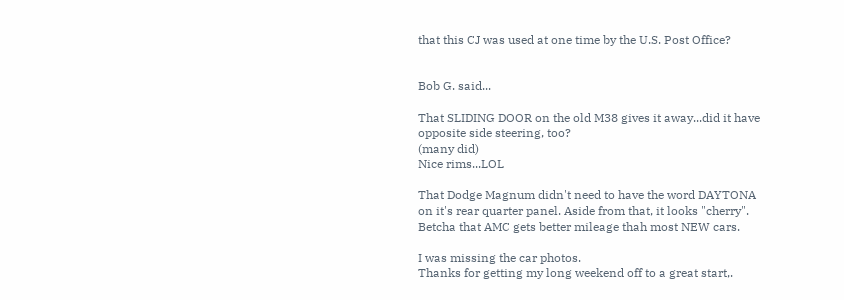that this CJ was used at one time by the U.S. Post Office?


Bob G. said...

That SLIDING DOOR on the old M38 gives it away...did it have opposite side steering, too?
(many did)
Nice rims...LOL

That Dodge Magnum didn't need to have the word DAYTONA on it's rear quarter panel. Aside from that, it looks "cherry".
Betcha that AMC gets better mileage thah most NEW cars.

I was missing the car photos.
Thanks for getting my long weekend off to a great start,.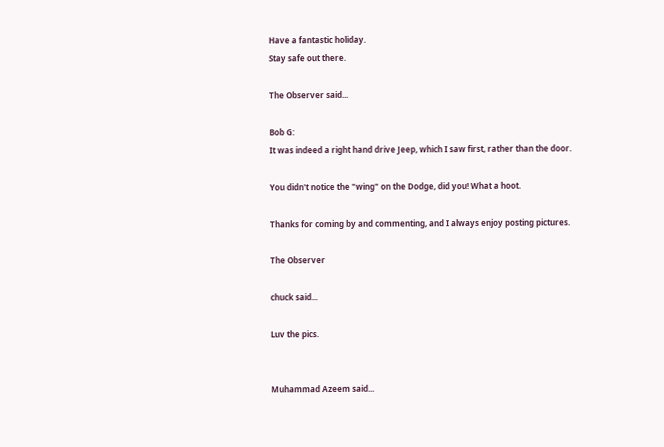Have a fantastic holiday.
Stay safe out there.

The Observer said...

Bob G:
It was indeed a right hand drive Jeep, which I saw first, rather than the door.

You didn't notice the "wing" on the Dodge, did you! What a hoot.

Thanks for coming by and commenting, and I always enjoy posting pictures.

The Observer

chuck said...

Luv the pics.


Muhammad Azeem said...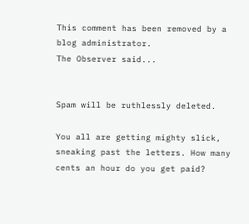This comment has been removed by a blog administrator.
The Observer said...


Spam will be ruthlessly deleted.

You all are getting mighty slick, sneaking past the letters. How many cents an hour do you get paid?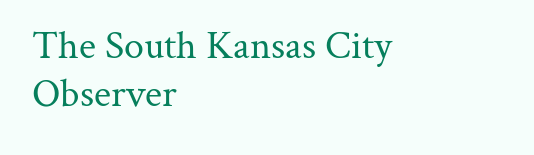The South Kansas City Observer